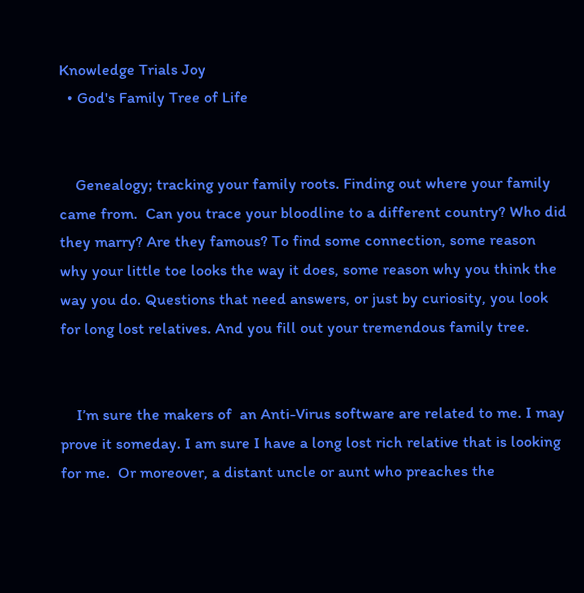Knowledge Trials Joy
  • God's Family Tree of Life


    Genealogy; tracking your family roots. Finding out where your family came from.  Can you trace your bloodline to a different country? Who did they marry? Are they famous? To find some connection, some reason why your little toe looks the way it does, some reason why you think the way you do. Questions that need answers, or just by curiosity, you look for long lost relatives. And you fill out your tremendous family tree.


    I’m sure the makers of  an Anti-Virus software are related to me. I may prove it someday. I am sure I have a long lost rich relative that is looking for me.  Or moreover, a distant uncle or aunt who preaches the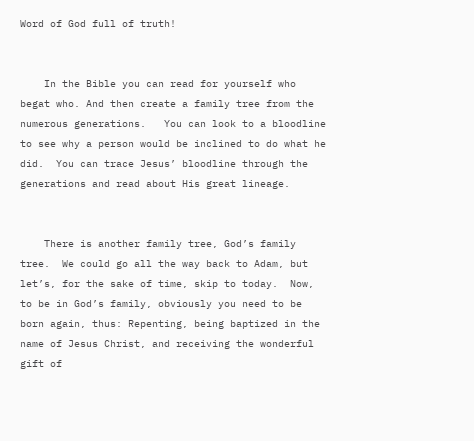Word of God full of truth!


    In the Bible you can read for yourself who begat who. And then create a family tree from the numerous generations.   You can look to a bloodline to see why a person would be inclined to do what he did.  You can trace Jesus’ bloodline through the generations and read about His great lineage.


    There is another family tree, God’s family tree.  We could go all the way back to Adam, but let’s, for the sake of time, skip to today.  Now, to be in God’s family, obviously you need to be born again, thus: Repenting, being baptized in the name of Jesus Christ, and receiving the wonderful gift of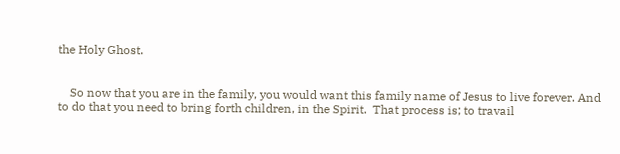the Holy Ghost.


    So now that you are in the family, you would want this family name of Jesus to live forever. And to do that you need to bring forth children, in the Spirit.  That process is; to travail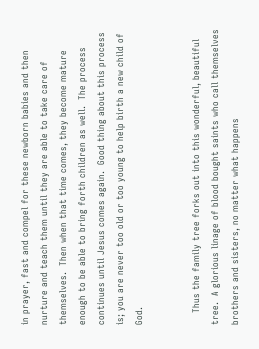in prayer, fast and compel for these newborn babies and then nurture and teach them until they are able to take care of themselves.  Then when that time comes, they become mature enough to be able to bring forth children as well.  The process continues until Jesus comes again.  Good thing about this process is; you are never too old or too young to help birth a new child of God.


    Thus the family tree forks out into this wonderful, beautiful tree.  A glorious linage of blood bought saints who call themselves brothers and sisters, no matter what happens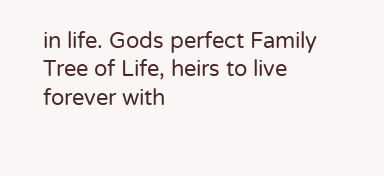in life. Gods perfect Family Tree of Life, heirs to live forever with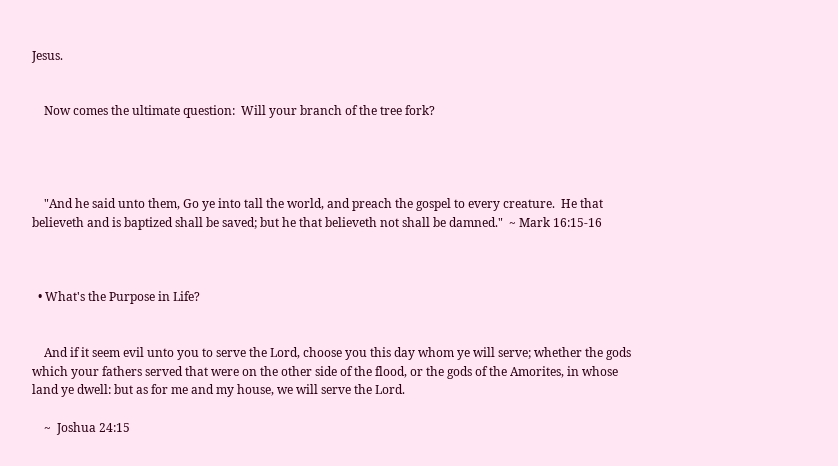Jesus.


    Now comes the ultimate question:  Will your branch of the tree fork?




    "And he said unto them, Go ye into tall the world, and preach the gospel to every creature.  He that believeth and is baptized shall be saved; but he that believeth not shall be damned."  ~ Mark 16:15-16



  • What's the Purpose in Life?


    And if it seem evil unto you to serve the Lord, choose you this day whom ye will serve; whether the gods which your fathers served that were on the other side of the flood, or the gods of the Amorites, in whose land ye dwell: but as for me and my house, we will serve the Lord.

    ~  Joshua 24:15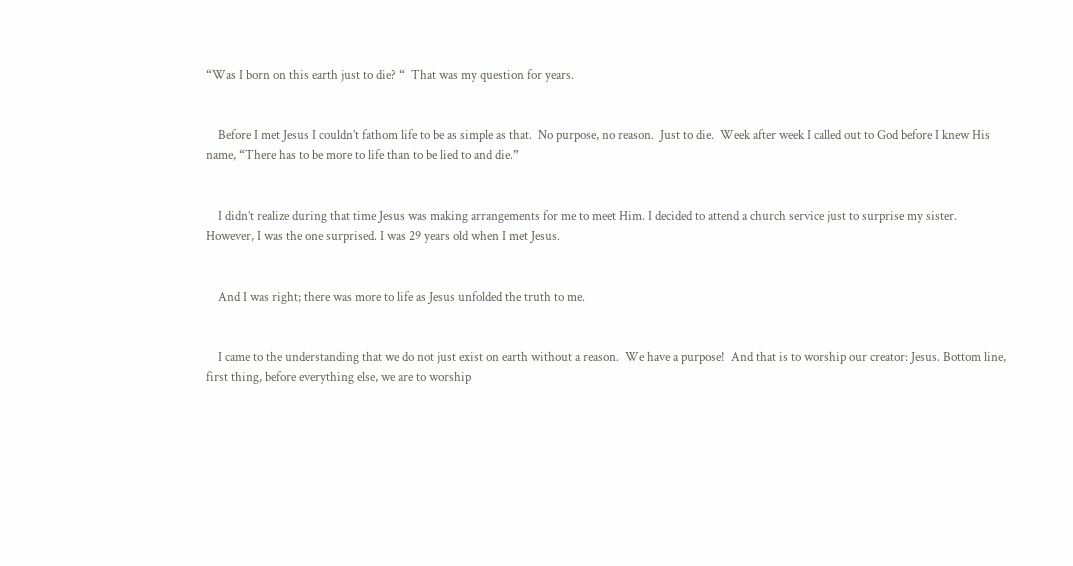“Was I born on this earth just to die? “  That was my question for years.


    Before I met Jesus I couldn’t fathom life to be as simple as that.  No purpose, no reason.  Just to die.  Week after week I called out to God before I knew His name, “There has to be more to life than to be lied to and die.”


    I didn’t realize during that time Jesus was making arrangements for me to meet Him. I decided to attend a church service just to surprise my sister.  However, I was the one surprised. I was 29 years old when I met Jesus.


    And I was right; there was more to life as Jesus unfolded the truth to me.


    I came to the understanding that we do not just exist on earth without a reason.  We have a purpose!  And that is to worship our creator: Jesus. Bottom line, first thing, before everything else, we are to worship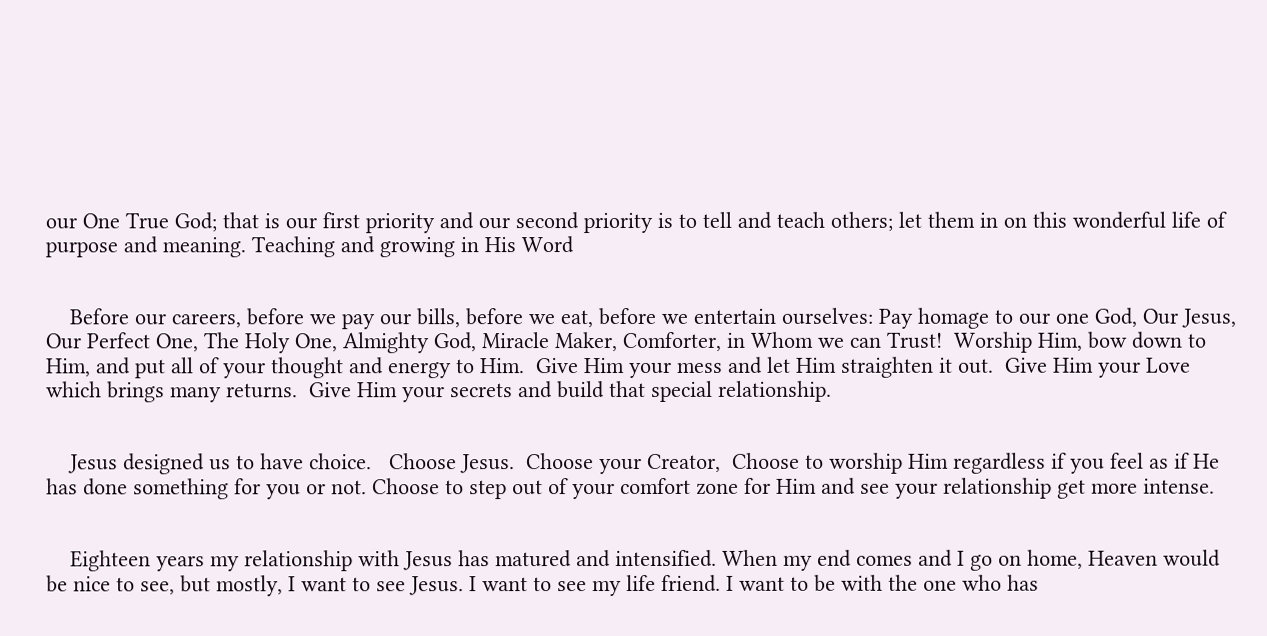our One True God; that is our first priority and our second priority is to tell and teach others; let them in on this wonderful life of purpose and meaning. Teaching and growing in His Word


    Before our careers, before we pay our bills, before we eat, before we entertain ourselves: Pay homage to our one God, Our Jesus, Our Perfect One, The Holy One, Almighty God, Miracle Maker, Comforter, in Whom we can Trust!  Worship Him, bow down to Him, and put all of your thought and energy to Him.  Give Him your mess and let Him straighten it out.  Give Him your Love which brings many returns.  Give Him your secrets and build that special relationship.


    Jesus designed us to have choice.   Choose Jesus.  Choose your Creator,  Choose to worship Him regardless if you feel as if He has done something for you or not. Choose to step out of your comfort zone for Him and see your relationship get more intense.


    Eighteen years my relationship with Jesus has matured and intensified. When my end comes and I go on home, Heaven would be nice to see, but mostly, I want to see Jesus. I want to see my life friend. I want to be with the one who has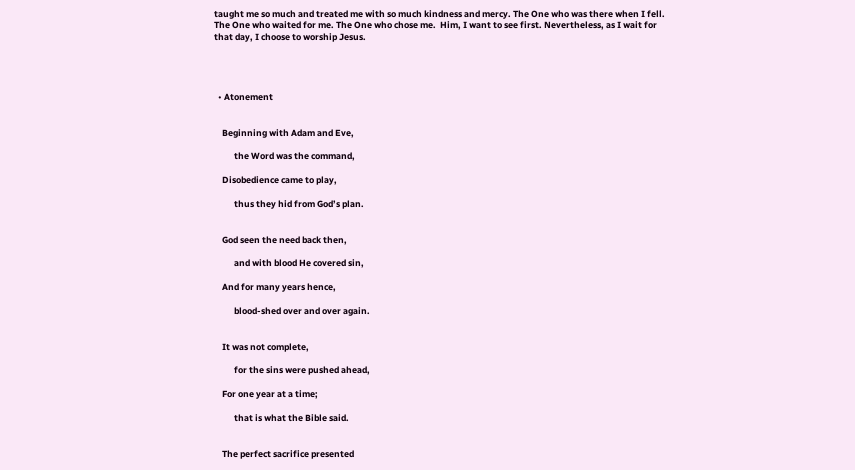taught me so much and treated me with so much kindness and mercy. The One who was there when I fell. The One who waited for me. The One who chose me.  Him, I want to see first. Nevertheless, as I wait for that day, I choose to worship Jesus.




  • Atonement


    Beginning with Adam and Eve,

          the Word was the command,

    Disobedience came to play,

          thus they hid from God’s plan.


    God seen the need back then,

          and with blood He covered sin,

    And for many years hence,

          blood-shed over and over again.


    It was not complete,

          for the sins were pushed ahead,

    For one year at a time;

          that is what the Bible said.


    The perfect sacrifice presented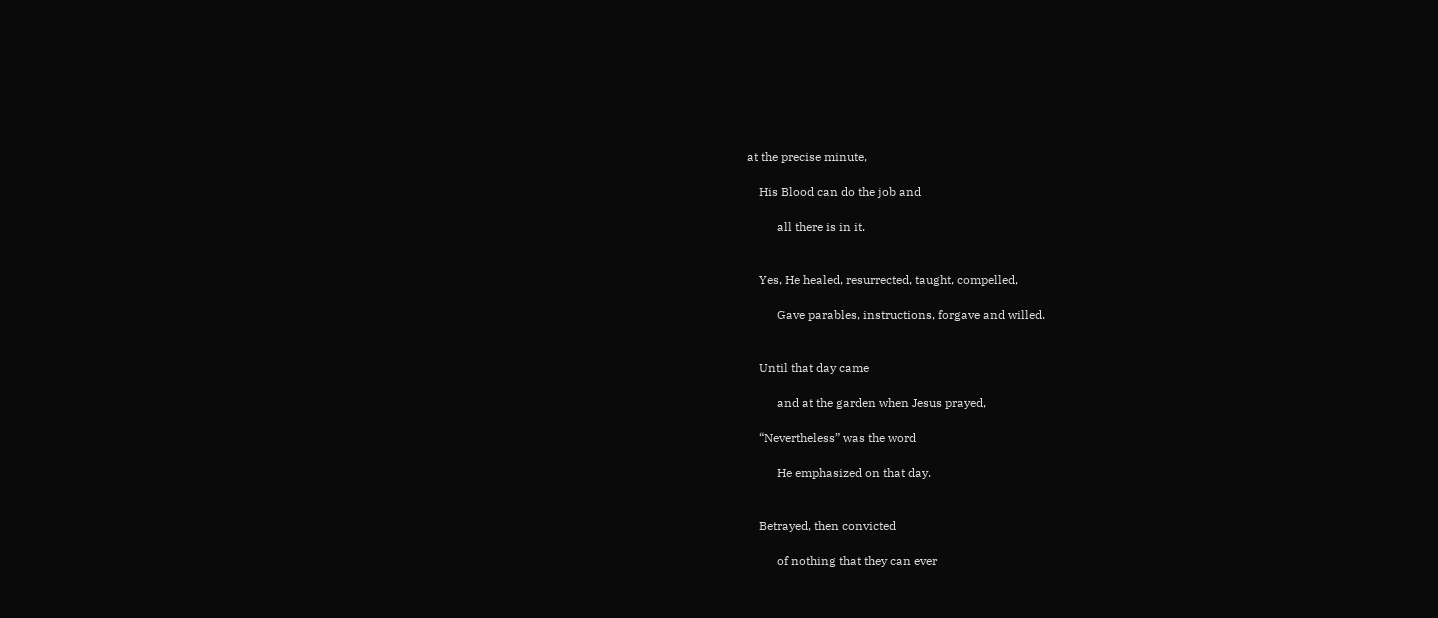at the precise minute,

    His Blood can do the job and

          all there is in it.


    Yes, He healed, resurrected, taught, compelled,

          Gave parables, instructions, forgave and willed.


    Until that day came

          and at the garden when Jesus prayed,

    “Nevertheless” was the word

          He emphasized on that day.


    Betrayed, then convicted

          of nothing that they can ever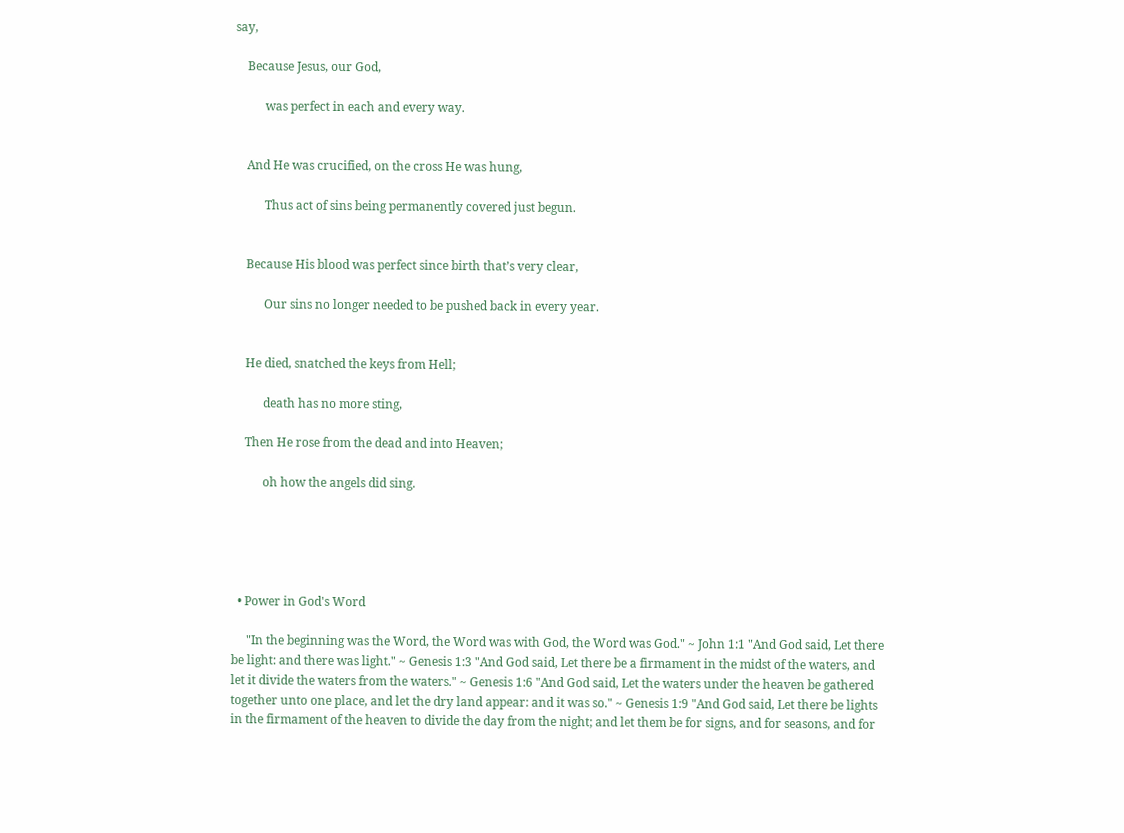say,

    Because Jesus, our God,

          was perfect in each and every way.


    And He was crucified, on the cross He was hung,

          Thus act of sins being permanently covered just begun.


    Because His blood was perfect since birth that’s very clear,

          Our sins no longer needed to be pushed back in every year.


    He died, snatched the keys from Hell;

          death has no more sting,

    Then He rose from the dead and into Heaven;

          oh how the angels did sing.





  • Power in God's Word

     "In the beginning was the Word, the Word was with God, the Word was God." ~ John 1:1 "And God said, Let there be light: and there was light." ~ Genesis 1:3 "And God said, Let there be a firmament in the midst of the waters, and let it divide the waters from the waters." ~ Genesis 1:6 "And God said, Let the waters under the heaven be gathered together unto one place, and let the dry land appear: and it was so." ~ Genesis 1:9 "And God said, Let there be lights in the firmament of the heaven to divide the day from the night; and let them be for signs, and for seasons, and for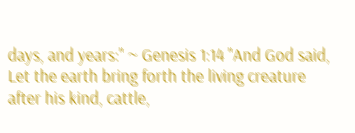days, and years:" ~ Genesis 1:14 "And God said, Let the earth bring forth the living creature after his kind, cattle,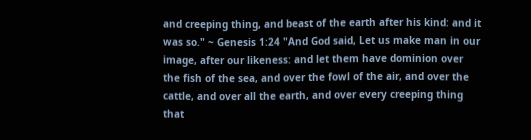and creeping thing, and beast of the earth after his kind: and it was so." ~ Genesis 1:24 "And God said, Let us make man in our image, after our likeness: and let them have dominion over the fish of the sea, and over the fowl of the air, and over the cattle, and over all the earth, and over every creeping thing that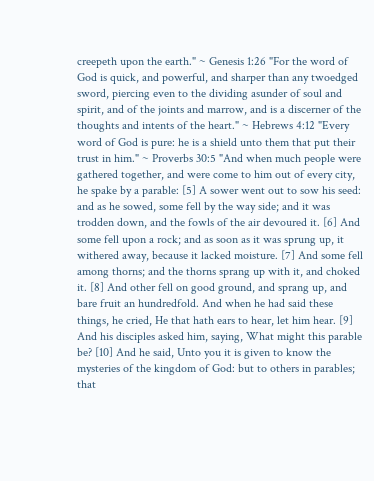creepeth upon the earth." ~ Genesis 1:26 "For the word of God is quick, and powerful, and sharper than any twoedged sword, piercing even to the dividing asunder of soul and spirit, and of the joints and marrow, and is a discerner of the thoughts and intents of the heart." ~ Hebrews 4:12 "Every word of God is pure: he is a shield unto them that put their trust in him." ~ Proverbs 30:5 "And when much people were gathered together, and were come to him out of every city, he spake by a parable: [5] A sower went out to sow his seed: and as he sowed, some fell by the way side; and it was trodden down, and the fowls of the air devoured it. [6] And some fell upon a rock; and as soon as it was sprung up, it withered away, because it lacked moisture. [7] And some fell among thorns; and the thorns sprang up with it, and choked it. [8] And other fell on good ground, and sprang up, and bare fruit an hundredfold. And when he had said these things, he cried, He that hath ears to hear, let him hear. [9] And his disciples asked him, saying, What might this parable be? [10] And he said, Unto you it is given to know the mysteries of the kingdom of God: but to others in parables; that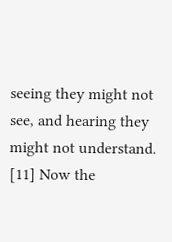seeing they might not see, and hearing they might not understand. [11] Now the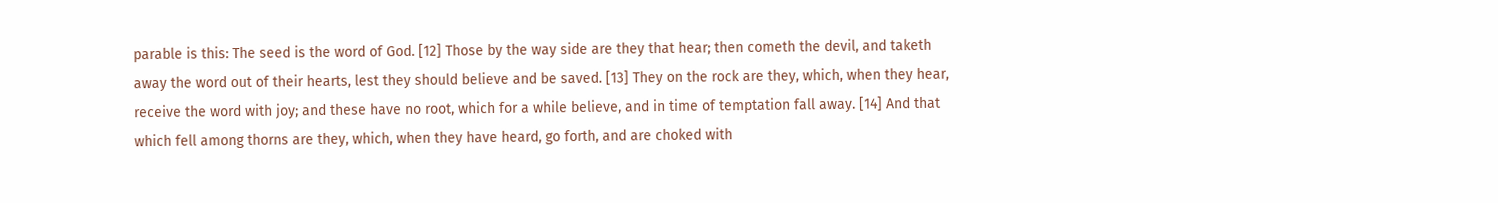parable is this: The seed is the word of God. [12] Those by the way side are they that hear; then cometh the devil, and taketh away the word out of their hearts, lest they should believe and be saved. [13] They on the rock are they, which, when they hear, receive the word with joy; and these have no root, which for a while believe, and in time of temptation fall away. [14] And that which fell among thorns are they, which, when they have heard, go forth, and are choked with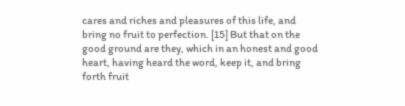cares and riches and pleasures of this life, and bring no fruit to perfection. [15] But that on the good ground are they, which in an honest and good heart, having heard the word, keep it, and bring forth fruit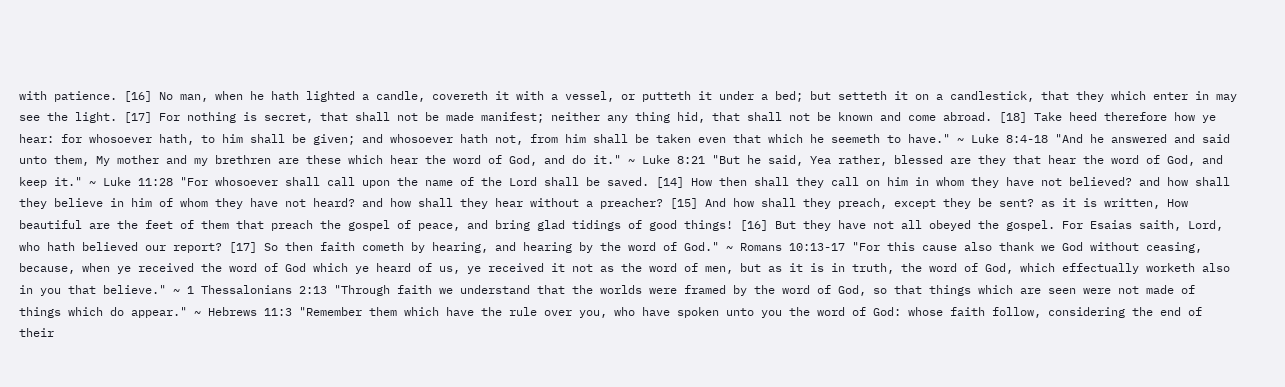with patience. [16] No man, when he hath lighted a candle, covereth it with a vessel, or putteth it under a bed; but setteth it on a candlestick, that they which enter in may see the light. [17] For nothing is secret, that shall not be made manifest; neither any thing hid, that shall not be known and come abroad. [18] Take heed therefore how ye hear: for whosoever hath, to him shall be given; and whosoever hath not, from him shall be taken even that which he seemeth to have." ~ Luke 8:4-18 "And he answered and said unto them, My mother and my brethren are these which hear the word of God, and do it." ~ Luke 8:21 "But he said, Yea rather, blessed are they that hear the word of God, and keep it." ~ Luke 11:28 "For whosoever shall call upon the name of the Lord shall be saved. [14] How then shall they call on him in whom they have not believed? and how shall they believe in him of whom they have not heard? and how shall they hear without a preacher? [15] And how shall they preach, except they be sent? as it is written, How beautiful are the feet of them that preach the gospel of peace, and bring glad tidings of good things! [16] But they have not all obeyed the gospel. For Esaias saith, Lord, who hath believed our report? [17] So then faith cometh by hearing, and hearing by the word of God." ~ Romans 10:13-17 "For this cause also thank we God without ceasing, because, when ye received the word of God which ye heard of us, ye received it not as the word of men, but as it is in truth, the word of God, which effectually worketh also in you that believe." ~ 1 Thessalonians 2:13 "Through faith we understand that the worlds were framed by the word of God, so that things which are seen were not made of things which do appear." ~ Hebrews 11:3 "Remember them which have the rule over you, who have spoken unto you the word of God: whose faith follow, considering the end of their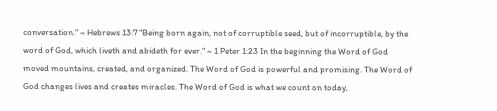conversation." ~ Hebrews 13:7 "Being born again, not of corruptible seed, but of incorruptible, by the word of God, which liveth and abideth for ever." ~ 1 Peter 1:23 In the beginning the Word of God moved mountains, created, and organized. The Word of God is powerful and promising. The Word of God changes lives and creates miracles. The Word of God is what we count on today,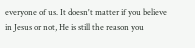everyone of us. It doesn't matter if you believe in Jesus or not, He is still the reason you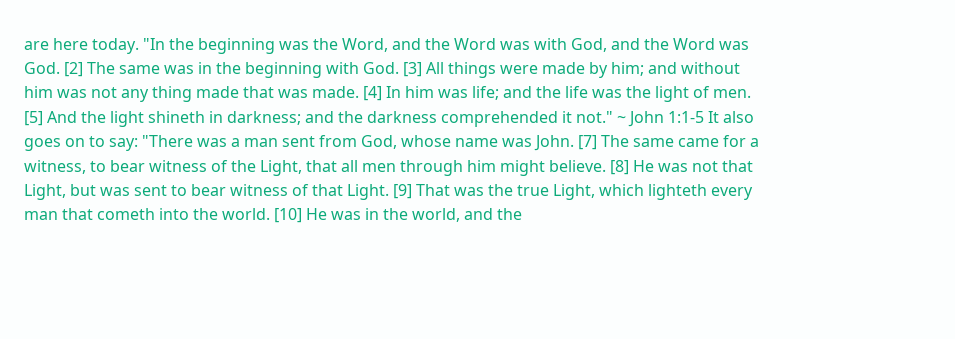are here today. "In the beginning was the Word, and the Word was with God, and the Word was God. [2] The same was in the beginning with God. [3] All things were made by him; and without him was not any thing made that was made. [4] In him was life; and the life was the light of men. [5] And the light shineth in darkness; and the darkness comprehended it not." ~ John 1:1-5 It also goes on to say: "There was a man sent from God, whose name was John. [7] The same came for a witness, to bear witness of the Light, that all men through him might believe. [8] He was not that Light, but was sent to bear witness of that Light. [9] That was the true Light, which lighteth every man that cometh into the world. [10] He was in the world, and the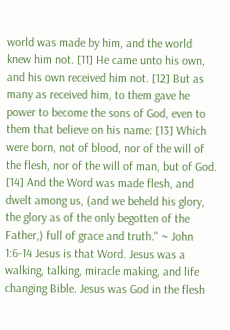world was made by him, and the world knew him not. [11] He came unto his own, and his own received him not. [12] But as many as received him, to them gave he power to become the sons of God, even to them that believe on his name: [13] Which were born, not of blood, nor of the will of the flesh, nor of the will of man, but of God. [14] And the Word was made flesh, and dwelt among us, (and we beheld his glory, the glory as of the only begotten of the Father,) full of grace and truth." ~ John 1:6-14 Jesus is that Word. Jesus was a walking, talking, miracle making, and life changing Bible. Jesus was God in the flesh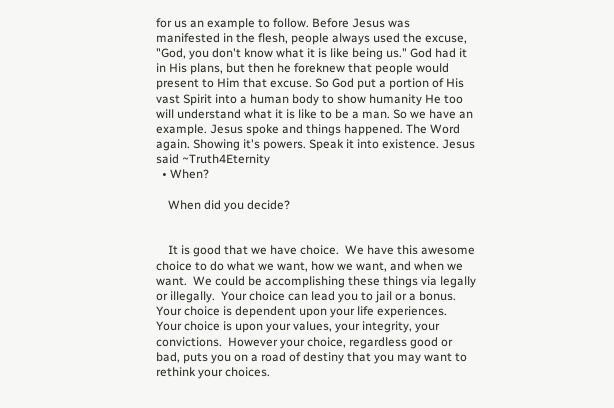for us an example to follow. Before Jesus was manifested in the flesh, people always used the excuse, "God, you don't know what it is like being us." God had it in His plans, but then he foreknew that people would present to Him that excuse. So God put a portion of His vast Spirit into a human body to show humanity He too will understand what it is like to be a man. So we have an example. Jesus spoke and things happened. The Word again. Showing it's powers. Speak it into existence. Jesus said ~Truth4Eternity
  • When?

    When did you decide?


    It is good that we have choice.  We have this awesome choice to do what we want, how we want, and when we want.  We could be accomplishing these things via legally or illegally.  Your choice can lead you to jail or a bonus.  Your choice is dependent upon your life experiences.  Your choice is upon your values, your integrity, your convictions.  However your choice, regardless good or bad, puts you on a road of destiny that you may want to rethink your choices.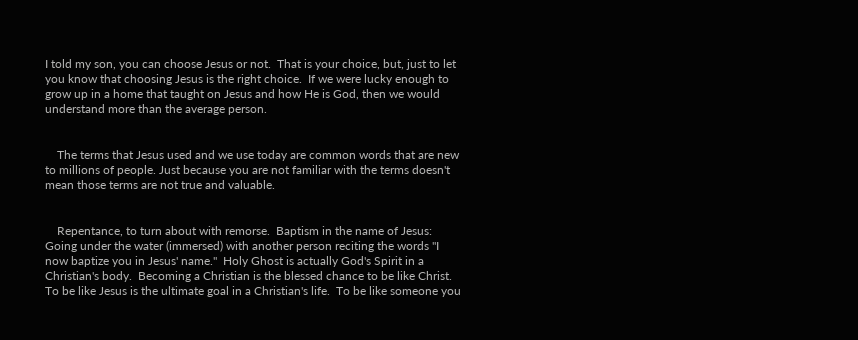I told my son, you can choose Jesus or not.  That is your choice, but, just to let you know that choosing Jesus is the right choice.  If we were lucky enough to grow up in a home that taught on Jesus and how He is God, then we would understand more than the average person.


    The terms that Jesus used and we use today are common words that are new to millions of people. Just because you are not familiar with the terms doesn't mean those terms are not true and valuable.


    Repentance, to turn about with remorse.  Baptism in the name of Jesus:  Going under the water (immersed) with another person reciting the words "I now baptize you in Jesus' name."  Holy Ghost is actually God's Spirit in a Christian's body.  Becoming a Christian is the blessed chance to be like Christ.  To be like Jesus is the ultimate goal in a Christian's life.  To be like someone you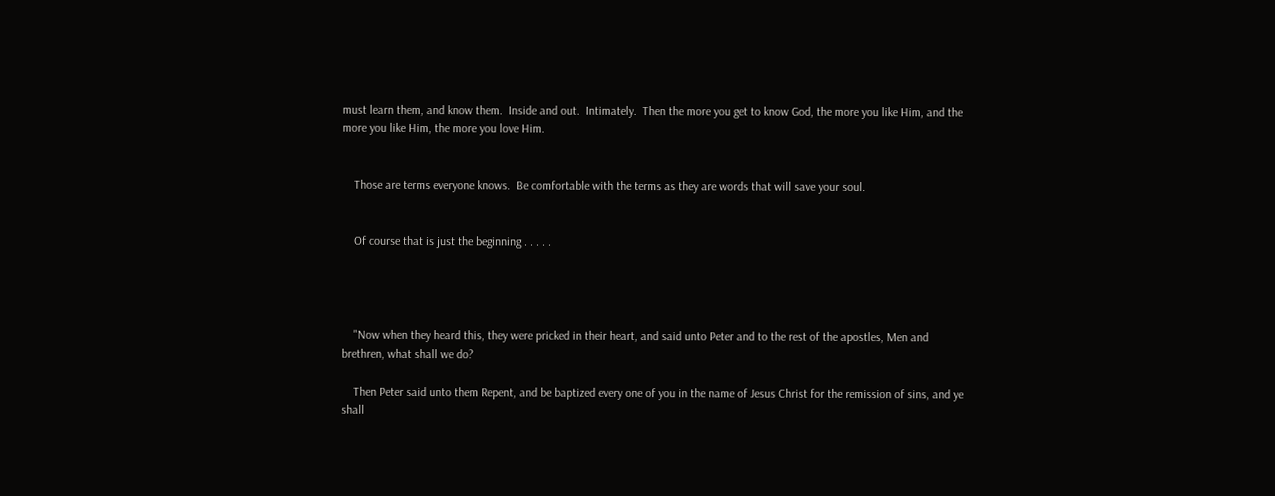must learn them, and know them.  Inside and out.  Intimately.  Then the more you get to know God, the more you like Him, and the more you like Him, the more you love Him.


    Those are terms everyone knows.  Be comfortable with the terms as they are words that will save your soul.


    Of course that is just the beginning . . . . .




    "Now when they heard this, they were pricked in their heart, and said unto Peter and to the rest of the apostles, Men and brethren, what shall we do?

    Then Peter said unto them Repent, and be baptized every one of you in the name of Jesus Christ for the remission of sins, and ye shall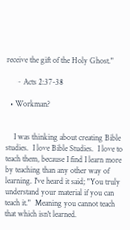receive the gift of the Holy Ghost."

     ~ Acts 2:37-38

  • Workman?


    I was thinking about creating Bible studies.  I love Bible Studies.  I love to teach them, because I find I learn more by teaching than any other way of learning. I've heard it said; "You truly understand your material if you can teach it."  Meaning you cannot teach that which isn't learned.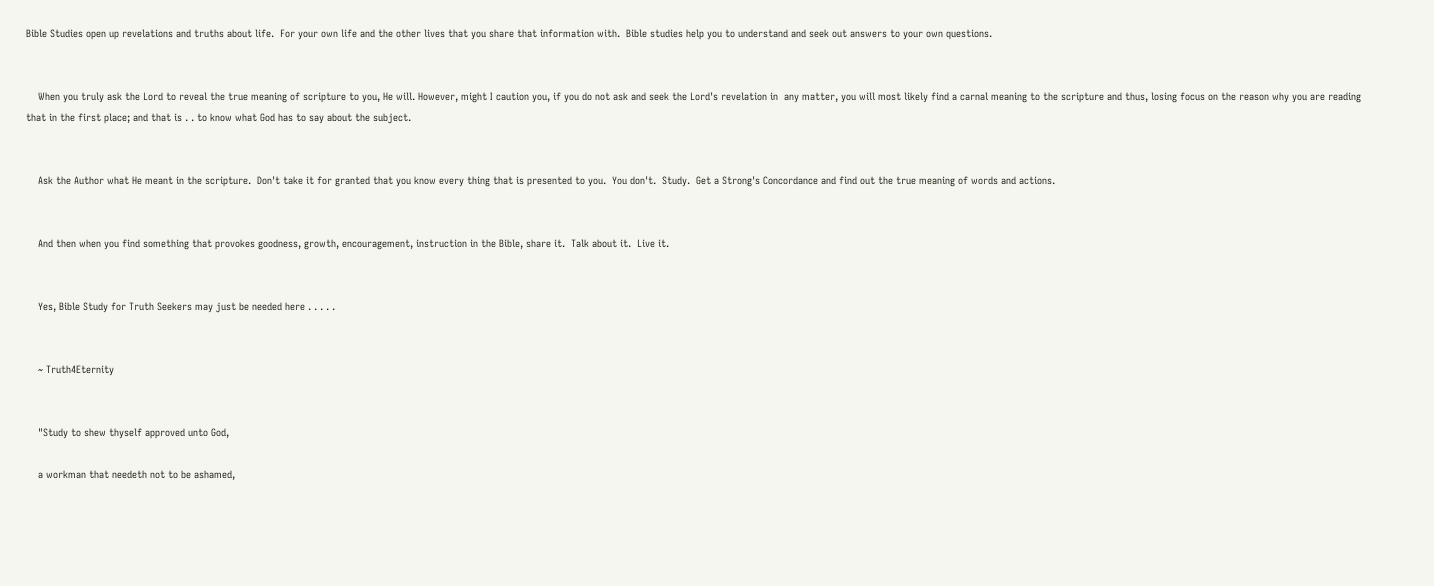Bible Studies open up revelations and truths about life.  For your own life and the other lives that you share that information with.  Bible studies help you to understand and seek out answers to your own questions.


    When you truly ask the Lord to reveal the true meaning of scripture to you, He will. However, might I caution you, if you do not ask and seek the Lord's revelation in  any matter, you will most likely find a carnal meaning to the scripture and thus, losing focus on the reason why you are reading that in the first place; and that is . . to know what God has to say about the subject.


    Ask the Author what He meant in the scripture.  Don't take it for granted that you know every thing that is presented to you.  You don't.  Study.  Get a Strong's Concordance and find out the true meaning of words and actions.


    And then when you find something that provokes goodness, growth, encouragement, instruction in the Bible, share it.  Talk about it.  Live it.


    Yes, Bible Study for Truth Seekers may just be needed here . . . . .


    ~ Truth4Eternity


    "Study to shew thyself approved unto God,

    a workman that needeth not to be ashamed,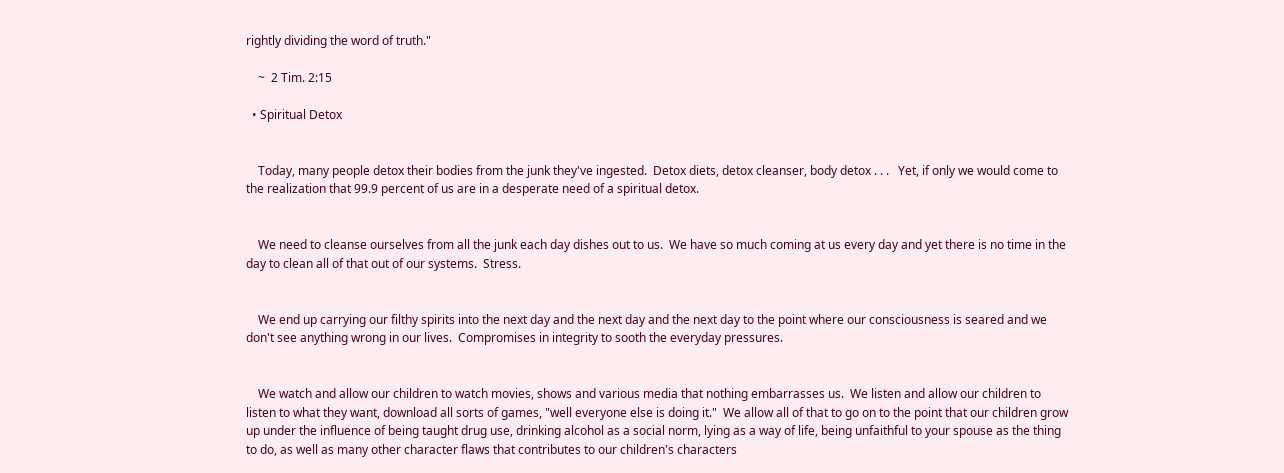rightly dividing the word of truth."

    ~  2 Tim. 2:15

  • Spiritual Detox


    Today, many people detox their bodies from the junk they've ingested.  Detox diets, detox cleanser, body detox . . .   Yet, if only we would come to the realization that 99.9 percent of us are in a desperate need of a spiritual detox.


    We need to cleanse ourselves from all the junk each day dishes out to us.  We have so much coming at us every day and yet there is no time in the day to clean all of that out of our systems.  Stress.


    We end up carrying our filthy spirits into the next day and the next day and the next day to the point where our consciousness is seared and we don't see anything wrong in our lives.  Compromises in integrity to sooth the everyday pressures.


    We watch and allow our children to watch movies, shows and various media that nothing embarrasses us.  We listen and allow our children to listen to what they want, download all sorts of games, "well everyone else is doing it."  We allow all of that to go on to the point that our children grow up under the influence of being taught drug use, drinking alcohol as a social norm, lying as a way of life, being unfaithful to your spouse as the thing to do, as well as many other character flaws that contributes to our children's characters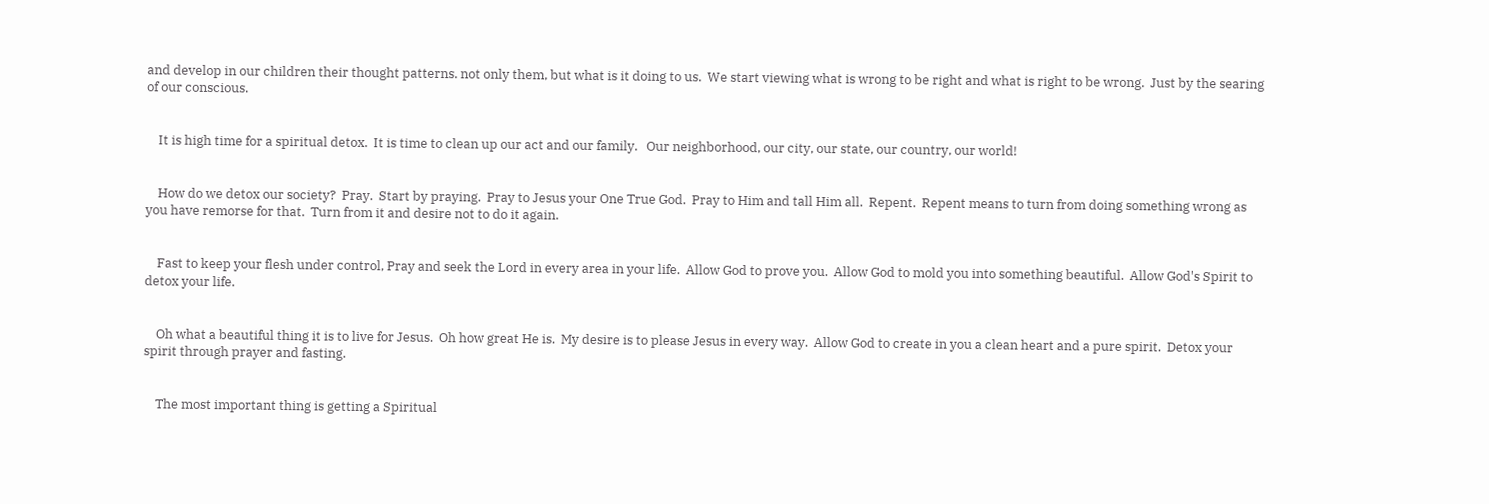and develop in our children their thought patterns. not only them, but what is it doing to us.  We start viewing what is wrong to be right and what is right to be wrong.  Just by the searing of our conscious.


    It is high time for a spiritual detox.  It is time to clean up our act and our family.   Our neighborhood, our city, our state, our country, our world!


    How do we detox our society?  Pray.  Start by praying.  Pray to Jesus your One True God.  Pray to Him and tall Him all.  Repent.  Repent means to turn from doing something wrong as you have remorse for that.  Turn from it and desire not to do it again.


    Fast to keep your flesh under control, Pray and seek the Lord in every area in your life.  Allow God to prove you.  Allow God to mold you into something beautiful.  Allow God's Spirit to detox your life.


    Oh what a beautiful thing it is to live for Jesus.  Oh how great He is.  My desire is to please Jesus in every way.  Allow God to create in you a clean heart and a pure spirit.  Detox your spirit through prayer and fasting.


    The most important thing is getting a Spiritual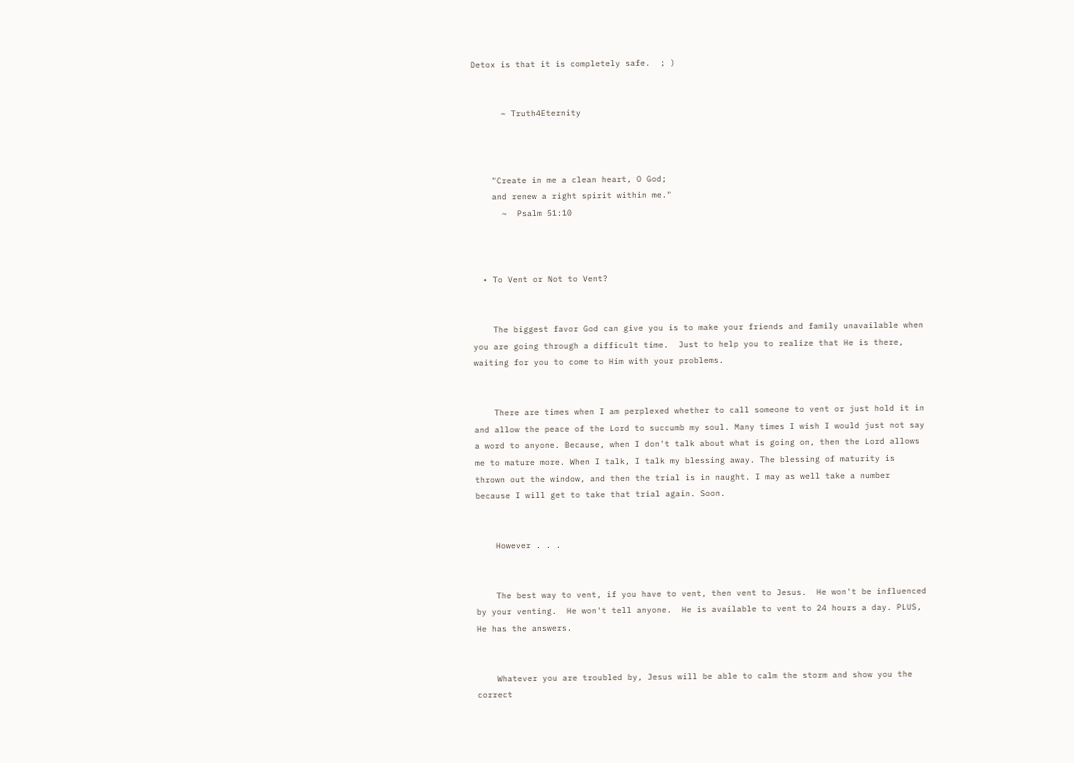Detox is that it is completely safe.  ; )


      ~ Truth4Eternity



    "Create in me a clean heart, O God;
    and renew a right spirit within me."
      ~  Psalm 51:10



  • To Vent or Not to Vent?


    The biggest favor God can give you is to make your friends and family unavailable when you are going through a difficult time.  Just to help you to realize that He is there, waiting for you to come to Him with your problems.


    There are times when I am perplexed whether to call someone to vent or just hold it in and allow the peace of the Lord to succumb my soul. Many times I wish I would just not say a word to anyone. Because, when I don't talk about what is going on, then the Lord allows me to mature more. When I talk, I talk my blessing away. The blessing of maturity is thrown out the window, and then the trial is in naught. I may as well take a number because I will get to take that trial again. Soon.


    However . . .


    The best way to vent, if you have to vent, then vent to Jesus.  He won't be influenced by your venting.  He won't tell anyone.  He is available to vent to 24 hours a day. PLUS, He has the answers.


    Whatever you are troubled by, Jesus will be able to calm the storm and show you the correct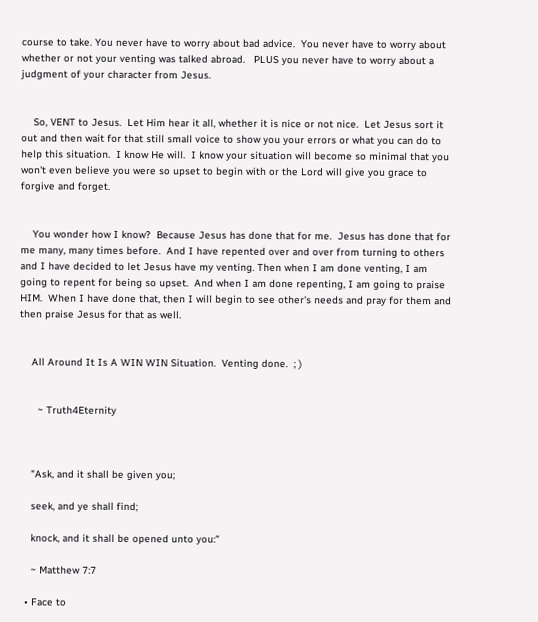course to take. You never have to worry about bad advice.  You never have to worry about whether or not your venting was talked abroad.   PLUS you never have to worry about a judgment of your character from Jesus.


    So, VENT to Jesus.  Let Him hear it all, whether it is nice or not nice.  Let Jesus sort it out and then wait for that still small voice to show you your errors or what you can do to help this situation.  I know He will.  I know your situation will become so minimal that you won't even believe you were so upset to begin with or the Lord will give you grace to forgive and forget.


    You wonder how I know?  Because Jesus has done that for me.  Jesus has done that for me many, many times before.  And I have repented over and over from turning to others and I have decided to let Jesus have my venting. Then when I am done venting, I am going to repent for being so upset.  And when I am done repenting, I am going to praise HIM.  When I have done that, then I will begin to see other's needs and pray for them and then praise Jesus for that as well.


    All Around It Is A WIN WIN Situation.  Venting done.  ; )


      ~ Truth4Eternity



    "Ask, and it shall be given you;

    seek, and ye shall find;

    knock, and it shall be opened unto you:"

    ~ Matthew 7:7

  • Face to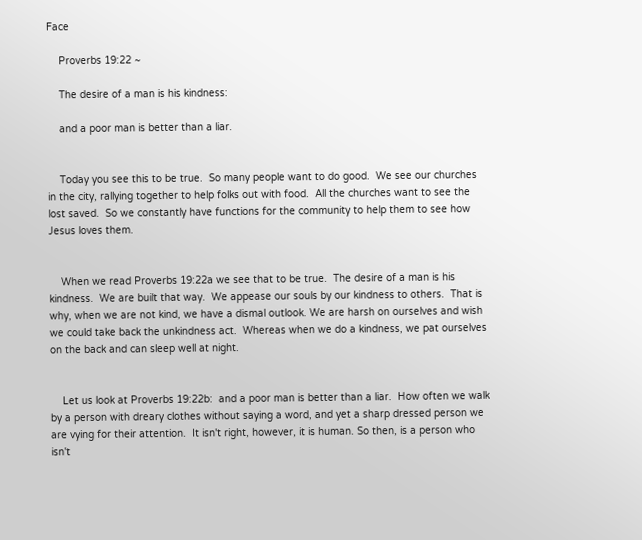Face

    Proverbs 19:22 ~

    The desire of a man is his kindness:

    and a poor man is better than a liar.


    Today you see this to be true.  So many people want to do good.  We see our churches in the city, rallying together to help folks out with food.  All the churches want to see the lost saved.  So we constantly have functions for the community to help them to see how Jesus loves them.


    When we read Proverbs 19:22a we see that to be true.  The desire of a man is his kindness.  We are built that way.  We appease our souls by our kindness to others.  That is why, when we are not kind, we have a dismal outlook. We are harsh on ourselves and wish we could take back the unkindness act.  Whereas when we do a kindness, we pat ourselves on the back and can sleep well at night.


    Let us look at Proverbs 19:22b:  and a poor man is better than a liar.  How often we walk by a person with dreary clothes without saying a word, and yet a sharp dressed person we are vying for their attention.  It isn't right, however, it is human. So then, is a person who isn't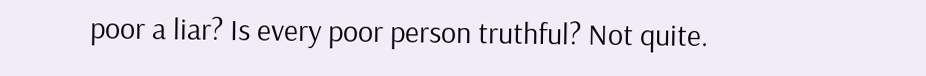poor a liar? Is every poor person truthful? Not quite.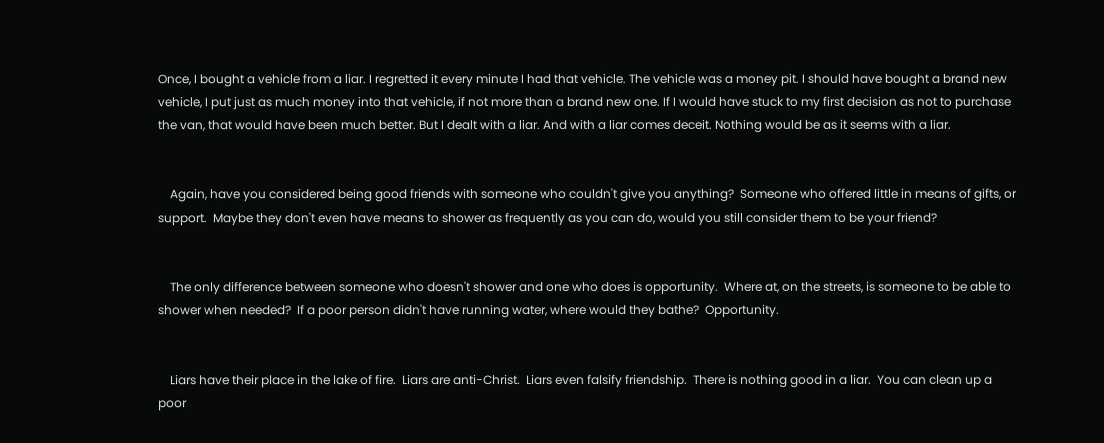Once, I bought a vehicle from a liar. I regretted it every minute I had that vehicle. The vehicle was a money pit. I should have bought a brand new vehicle, I put just as much money into that vehicle, if not more than a brand new one. If I would have stuck to my first decision as not to purchase the van, that would have been much better. But I dealt with a liar. And with a liar comes deceit. Nothing would be as it seems with a liar.


    Again, have you considered being good friends with someone who couldn't give you anything?  Someone who offered little in means of gifts, or support.  Maybe they don't even have means to shower as frequently as you can do, would you still consider them to be your friend?


    The only difference between someone who doesn't shower and one who does is opportunity.  Where at, on the streets, is someone to be able to shower when needed?  If a poor person didn't have running water, where would they bathe?  Opportunity.


    Liars have their place in the lake of fire.  Liars are anti-Christ.  Liars even falsify friendship.  There is nothing good in a liar.  You can clean up a poor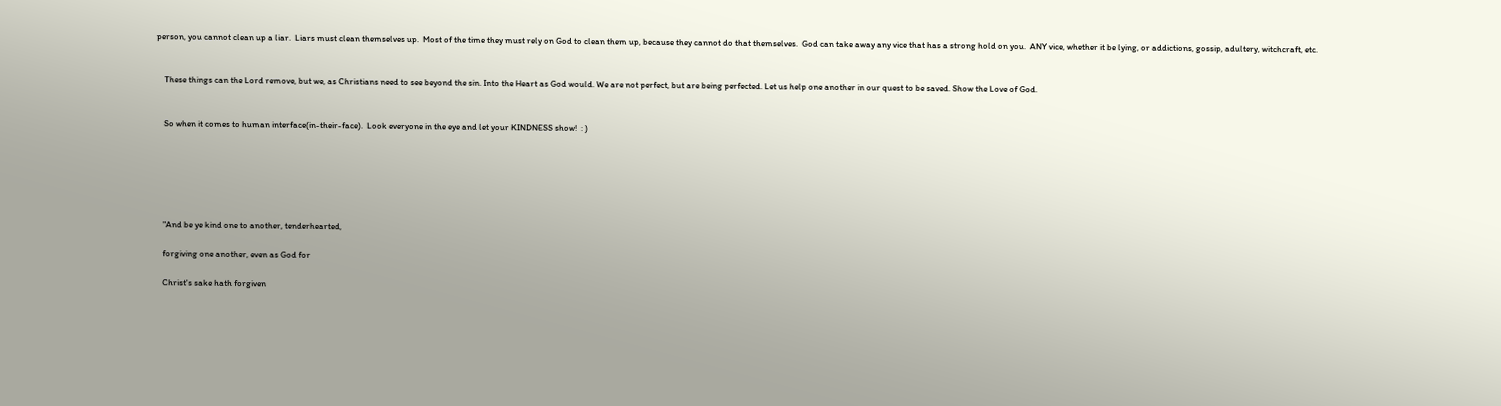person, you cannot clean up a liar.  Liars must clean themselves up.  Most of the time they must rely on God to clean them up, because they cannot do that themselves.  God can take away any vice that has a strong hold on you.  ANY vice, whether it be lying, or addictions, gossip, adultery, witchcraft, etc.


    These things can the Lord remove, but we, as Christians need to see beyond the sin. Into the Heart as God would. We are not perfect, but are being perfected. Let us help one another in our quest to be saved. Show the Love of God.


    So when it comes to human interface(in-their-face).  Look everyone in the eye and let your KINDNESS show!  : )






    "And be ye kind one to another, tenderhearted,

    forgiving one another, even as God for

    Christ's sake hath forgiven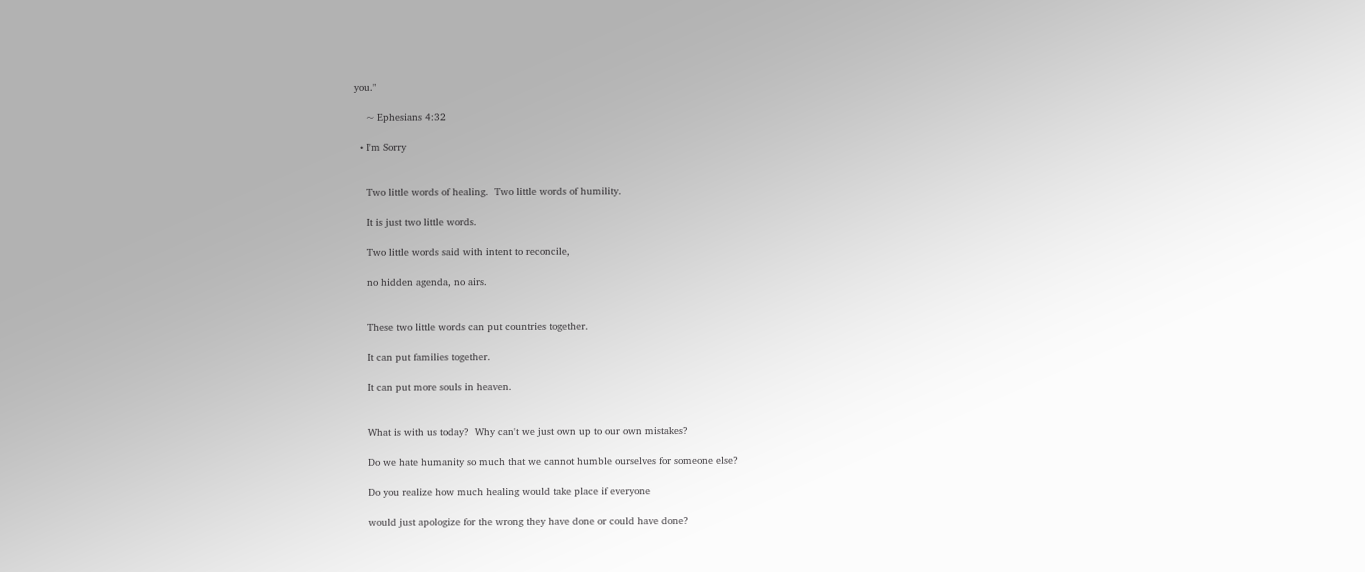you."

    ~ Ephesians 4:32

  • I'm Sorry


    Two little words of healing.  Two little words of humility.

    It is just two little words.

    Two little words said with intent to reconcile,

    no hidden agenda, no airs.


    These two little words can put countries together.

    It can put families together.

    It can put more souls in heaven.


    What is with us today?  Why can't we just own up to our own mistakes?

    Do we hate humanity so much that we cannot humble ourselves for someone else?

    Do you realize how much healing would take place if everyone

    would just apologize for the wrong they have done or could have done?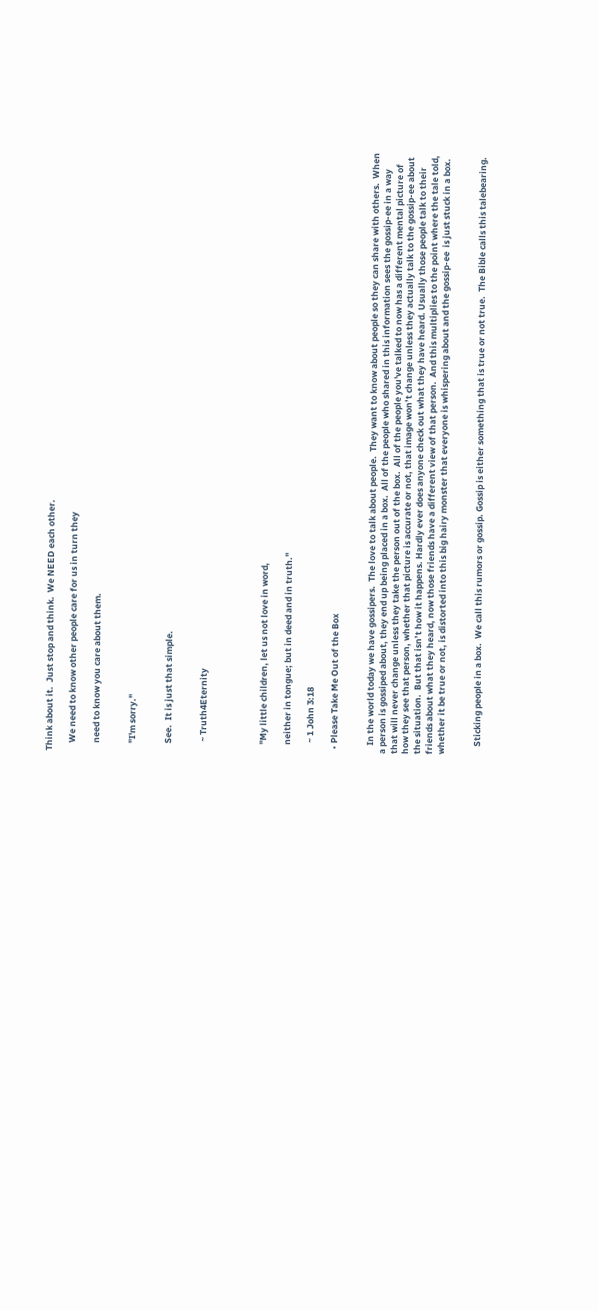Think about it.  Just stop and think.  We NEED each other.

    We need to know other people care for us in turn they

    need to know you care about them.


    "I'm sorry."


    See.  It is just that simple.


     ~ Truth4Eternity




    "My little children, let us not love in word,

    neither in tongue; but in deed and in truth."

     ~ 1 John 3:18

  • Please Take Me Out of the Box


    In the world today we have gossipers.  The love to talk about people.  They want to know about people so they can share with others.  When a person is gossiped about, they end up being placed in a box.  All of the people who shared in this information sees the gossip-ee in a way that will never change unless they take the person out of the box.  All of the people you've talked to now has a different mental picture of how they see that person, whether that picture is accurate or not, that image won’t change unless they actually talk to the gossip-ee about the situation.  But that isn’t how it happens. Hardly ever does anyone check out what they have heard. Usually those people talk to their friends about what they heard, now those friends have a different view of that person.  And this multiplies to the point where the tale told, whether it be true or not, is distorted into this big hairy monster that everyone is whispering about and the gossip-ee  is just stuck in a box.


    Sticking people in a box.  We call this rumors or gossip. Gossip is either something that is true or not true.  The Bible calls this talebearing.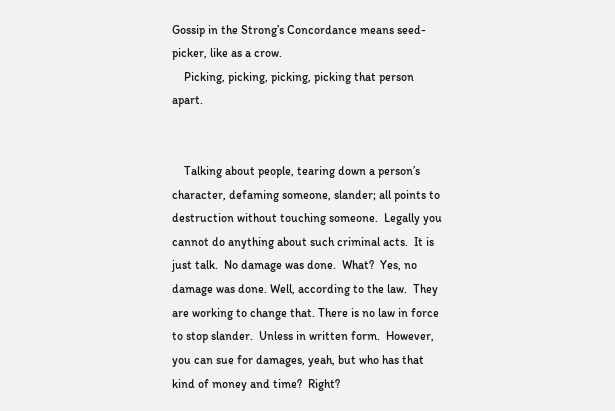Gossip in the Strong’s Concordance means seed-picker, like as a crow.
    Picking, picking, picking, picking that person apart.


    Talking about people, tearing down a person’s character, defaming someone, slander; all points to destruction without touching someone.  Legally you cannot do anything about such criminal acts.  It is just talk.  No damage was done.  What?  Yes, no damage was done. Well, according to the law.  They are working to change that. There is no law in force to stop slander.  Unless in written form.  However, you can sue for damages, yeah, but who has that kind of money and time?  Right?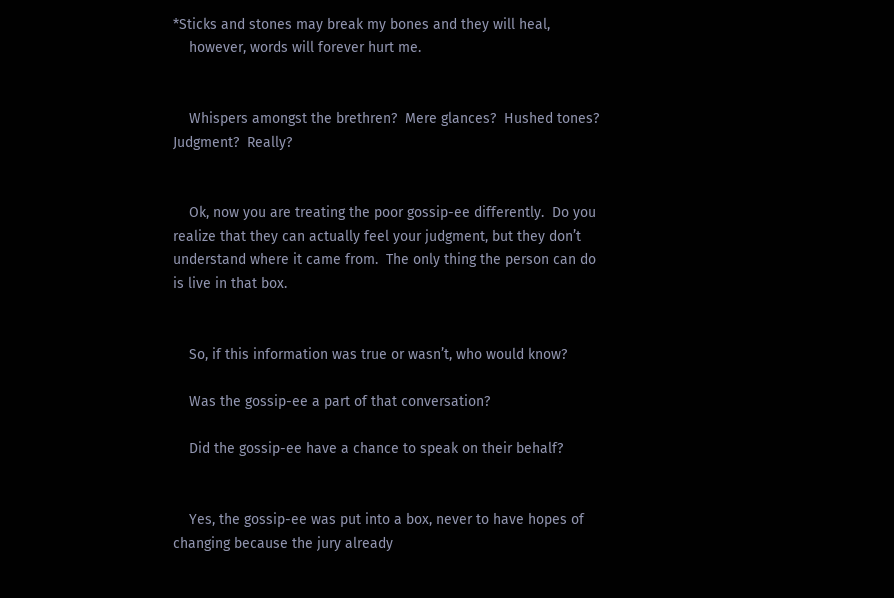*Sticks and stones may break my bones and they will heal,
    however, words will forever hurt me.


    Whispers amongst the brethren?  Mere glances?  Hushed tones?  Judgment?  Really?


    Ok, now you are treating the poor gossip-ee differently.  Do you realize that they can actually feel your judgment, but they don’t understand where it came from.  The only thing the person can do is live in that box.


    So, if this information was true or wasn’t, who would know?

    Was the gossip-ee a part of that conversation?

    Did the gossip-ee have a chance to speak on their behalf?


    Yes, the gossip-ee was put into a box, never to have hopes of changing because the jury already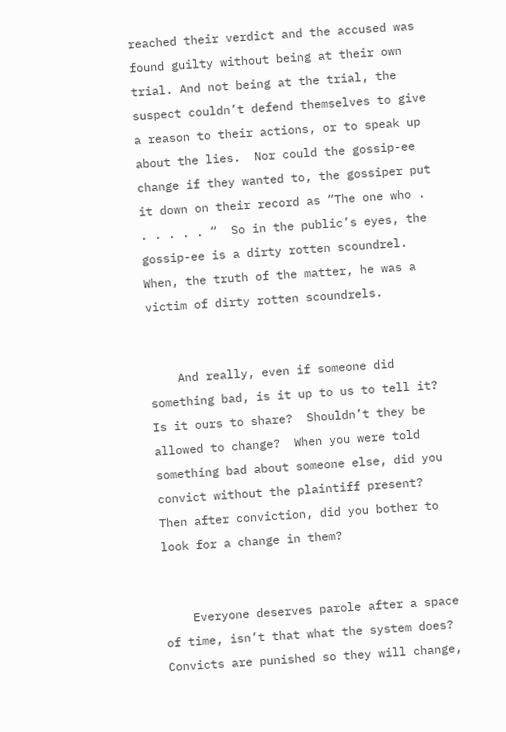reached their verdict and the accused was found guilty without being at their own trial. And not being at the trial, the suspect couldn’t defend themselves to give a reason to their actions, or to speak up about the lies.  Nor could the gossip-ee change if they wanted to, the gossiper put it down on their record as “The one who . . . . . . “  So in the public’s eyes, the gossip-ee is a dirty rotten scoundrel.  When, the truth of the matter, he was a victim of dirty rotten scoundrels.


    And really, even if someone did something bad, is it up to us to tell it? Is it ours to share?  Shouldn’t they be allowed to change?  When you were told something bad about someone else, did you convict without the plaintiff present?  Then after conviction, did you bother to look for a change in them?


    Everyone deserves parole after a space of time, isn’t that what the system does?  Convicts are punished so they will change,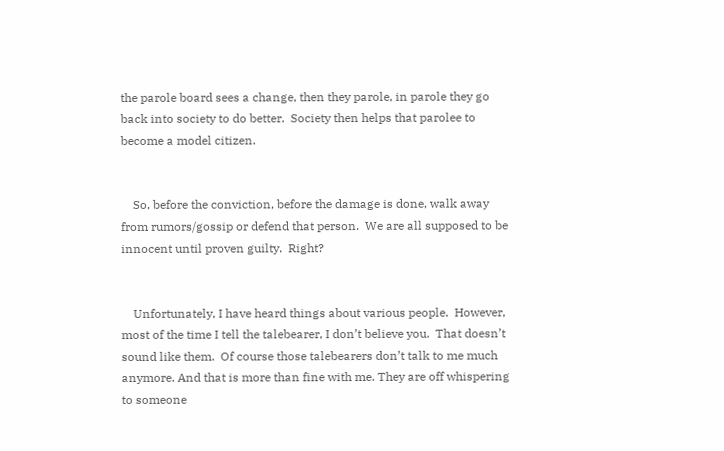the parole board sees a change, then they parole, in parole they go back into society to do better.  Society then helps that parolee to become a model citizen.


    So, before the conviction, before the damage is done, walk away from rumors/gossip or defend that person.  We are all supposed to be innocent until proven guilty.  Right?


    Unfortunately, I have heard things about various people.  However, most of the time I tell the talebearer, I don’t believe you.  That doesn’t sound like them.  Of course those talebearers don’t talk to me much anymore. And that is more than fine with me. They are off whispering to someone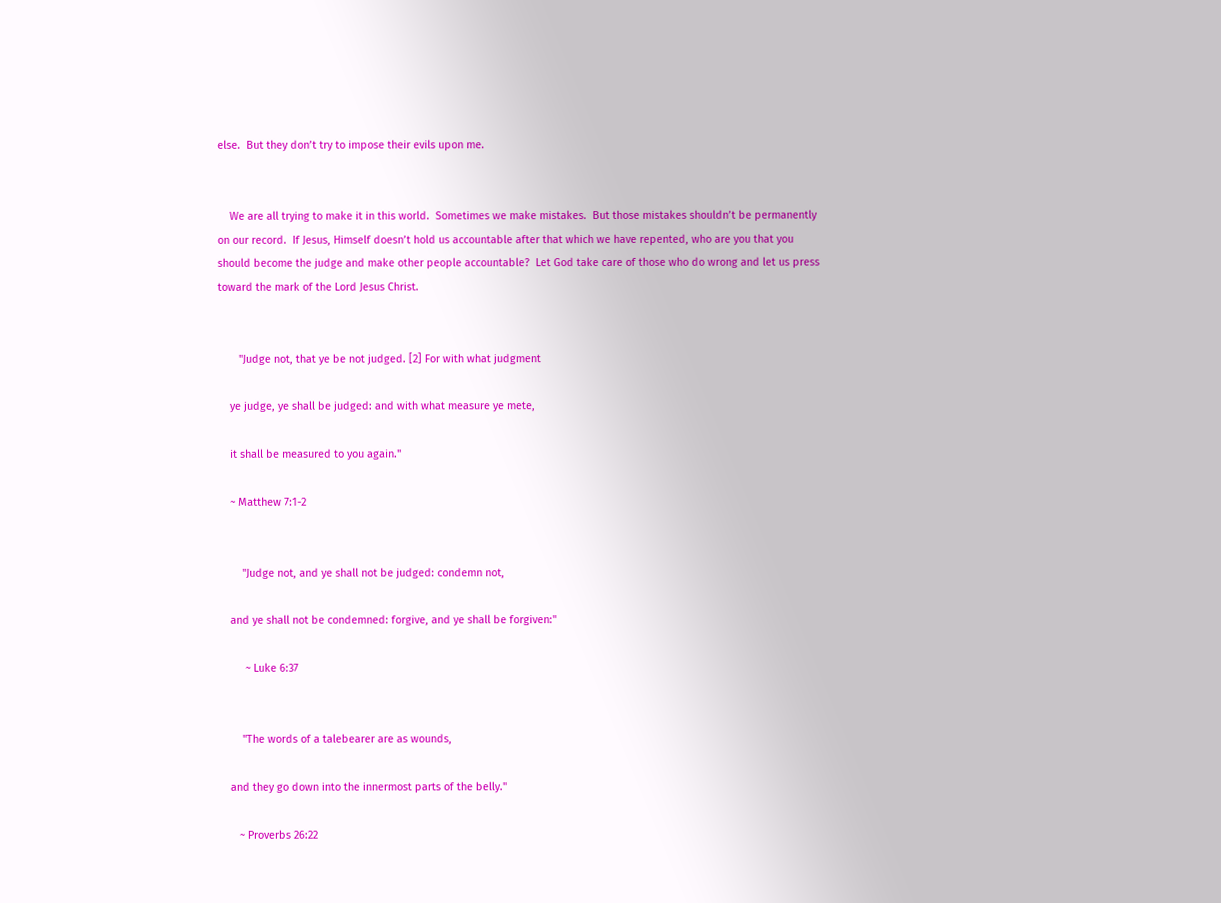else.  But they don’t try to impose their evils upon me.


    We are all trying to make it in this world.  Sometimes we make mistakes.  But those mistakes shouldn’t be permanently on our record.  If Jesus, Himself doesn’t hold us accountable after that which we have repented, who are you that you should become the judge and make other people accountable?  Let God take care of those who do wrong and let us press toward the mark of the Lord Jesus Christ.


       "Judge not, that ye be not judged. [2] For with what judgment

    ye judge, ye shall be judged: and with what measure ye mete,

    it shall be measured to you again."

    ~ Matthew 7:1-2


        "Judge not, and ye shall not be judged: condemn not,

    and ye shall not be condemned: forgive, and ye shall be forgiven:"

         ~ Luke 6:37


        "The words of a talebearer are as wounds,

    and they go down into the innermost parts of the belly."

       ~ Proverbs 26:22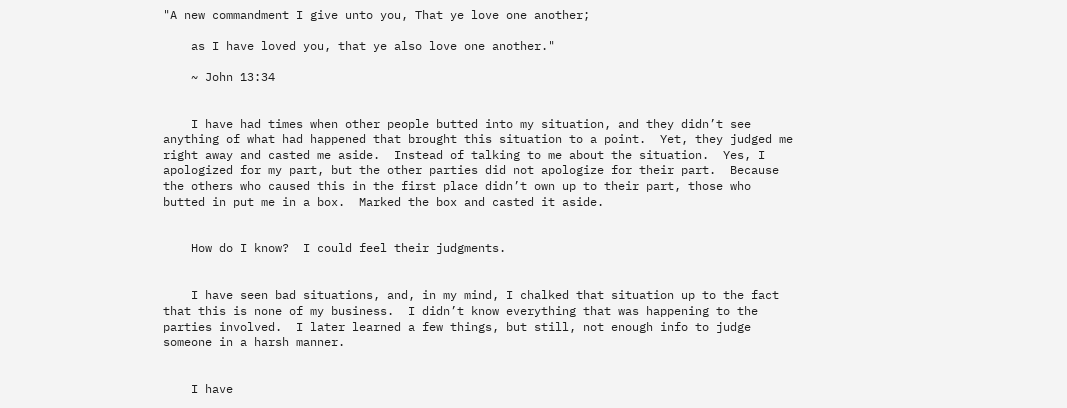"A new commandment I give unto you, That ye love one another;

    as I have loved you, that ye also love one another."

    ~ John 13:34


    I have had times when other people butted into my situation, and they didn’t see anything of what had happened that brought this situation to a point.  Yet, they judged me right away and casted me aside.  Instead of talking to me about the situation.  Yes, I apologized for my part, but the other parties did not apologize for their part.  Because the others who caused this in the first place didn’t own up to their part, those who butted in put me in a box.  Marked the box and casted it aside.


    How do I know?  I could feel their judgments.


    I have seen bad situations, and, in my mind, I chalked that situation up to the fact that this is none of my business.  I didn’t know everything that was happening to the parties involved.  I later learned a few things, but still, not enough info to judge someone in a harsh manner.


    I have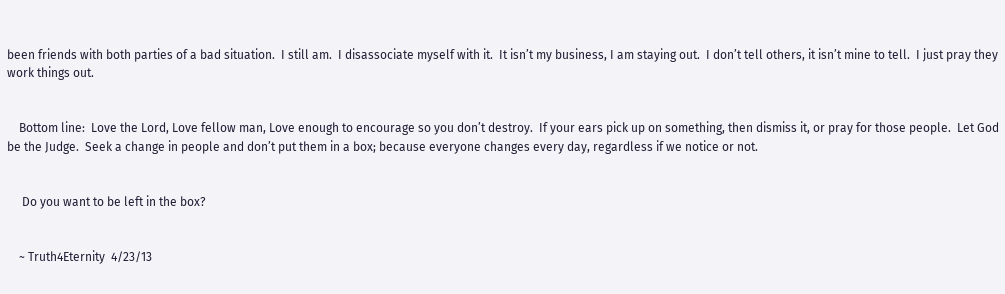been friends with both parties of a bad situation.  I still am.  I disassociate myself with it.  It isn’t my business, I am staying out.  I don’t tell others, it isn’t mine to tell.  I just pray they work things out.


    Bottom line:  Love the Lord, Love fellow man, Love enough to encourage so you don’t destroy.  If your ears pick up on something, then dismiss it, or pray for those people.  Let God be the Judge.  Seek a change in people and don’t put them in a box; because everyone changes every day, regardless if we notice or not.


     Do you want to be left in the box?


    ~ Truth4Eternity  4/23/13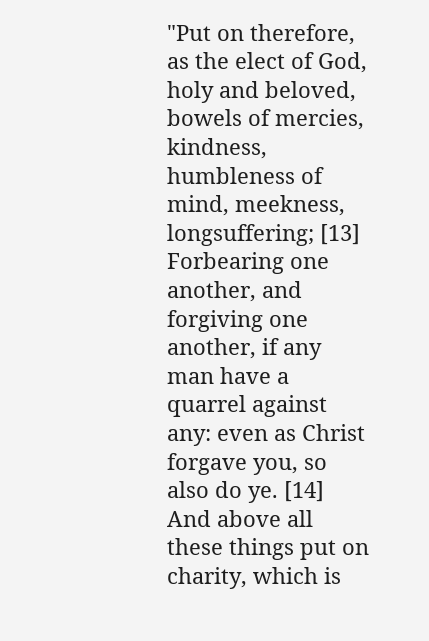"Put on therefore, as the elect of God, holy and beloved, bowels of mercies, kindness, humbleness of mind, meekness, longsuffering; [13] Forbearing one another, and forgiving one another, if any man have a quarrel against any: even as Christ forgave you, so also do ye. [14] And above all these things put on charity, which is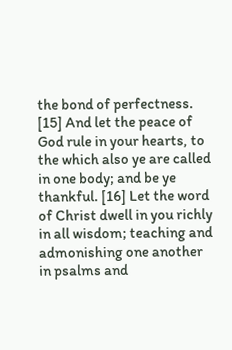the bond of perfectness. [15] And let the peace of God rule in your hearts, to the which also ye are called in one body; and be ye thankful. [16] Let the word of Christ dwell in you richly in all wisdom; teaching and admonishing one another in psalms and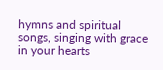hymns and spiritual songs, singing with grace in your hearts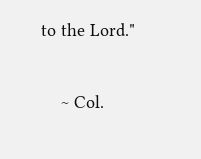to the Lord."

    ~ Col.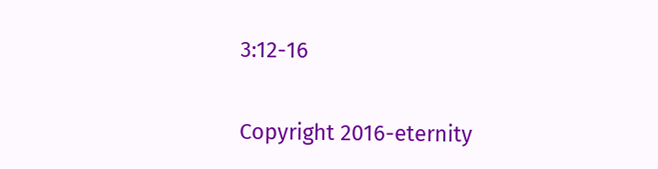3:12-16


Copyright 2016-eternity